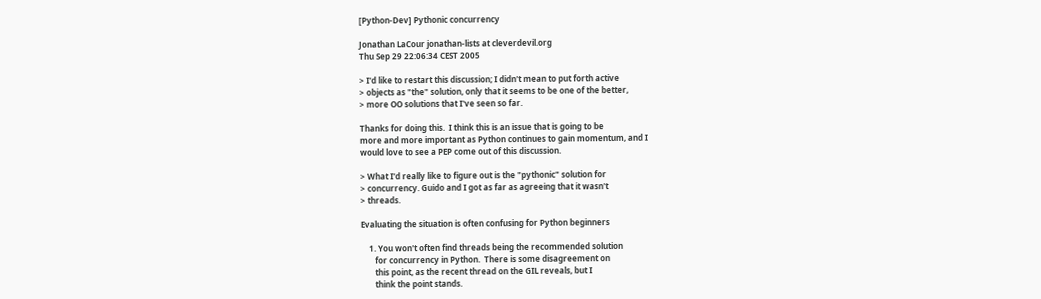[Python-Dev] Pythonic concurrency

Jonathan LaCour jonathan-lists at cleverdevil.org
Thu Sep 29 22:06:34 CEST 2005

> I'd like to restart this discussion; I didn't mean to put forth active
> objects as "the" solution, only that it seems to be one of the better,
> more OO solutions that I've seen so far.

Thanks for doing this.  I think this is an issue that is going to be
more and more important as Python continues to gain momentum, and I
would love to see a PEP come out of this discussion.

> What I'd really like to figure out is the "pythonic" solution for
> concurrency. Guido and I got as far as agreeing that it wasn't
> threads.

Evaluating the situation is often confusing for Python beginners

    1. You won't often find threads being the recommended solution
       for concurrency in Python.  There is some disagreement on
       this point, as the recent thread on the GIL reveals, but I
       think the point stands.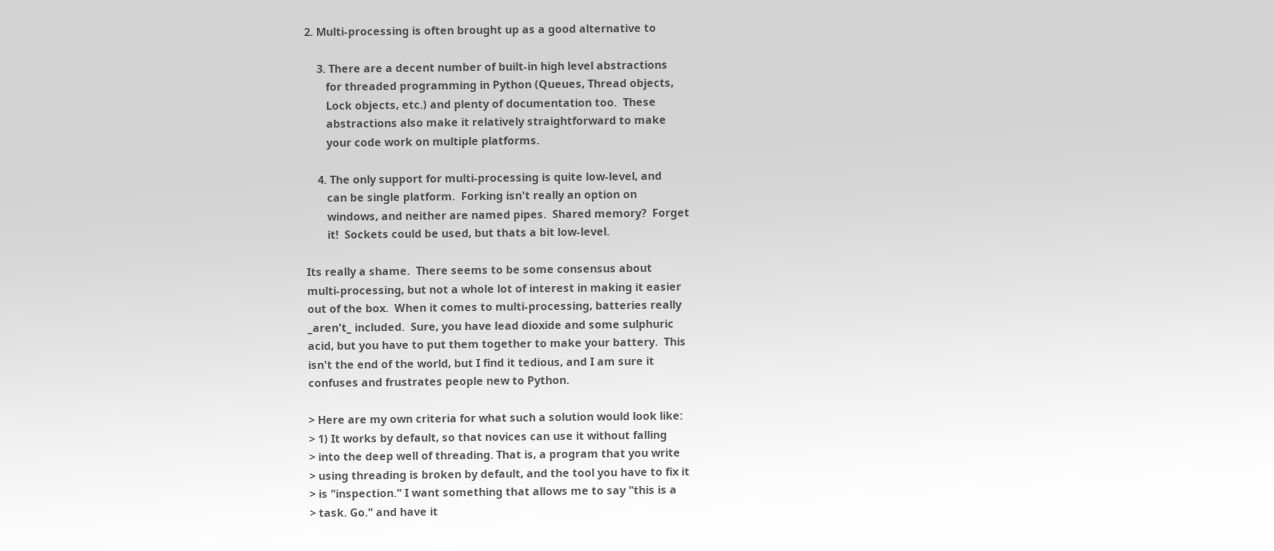2. Multi-processing is often brought up as a good alternative to

    3. There are a decent number of built-in high level abstractions
       for threaded programming in Python (Queues, Thread objects,
       Lock objects, etc.) and plenty of documentation too.  These
       abstractions also make it relatively straightforward to make
       your code work on multiple platforms.

    4. The only support for multi-processing is quite low-level, and
       can be single platform.  Forking isn't really an option on
       windows, and neither are named pipes.  Shared memory?  Forget
       it!  Sockets could be used, but thats a bit low-level.

Its really a shame.  There seems to be some consensus about
multi-processing, but not a whole lot of interest in making it easier
out of the box.  When it comes to multi-processing, batteries really
_aren't_ included.  Sure, you have lead dioxide and some sulphuric
acid, but you have to put them together to make your battery.  This
isn't the end of the world, but I find it tedious, and I am sure it
confuses and frustrates people new to Python.

> Here are my own criteria for what such a solution would look like:
> 1) It works by default, so that novices can use it without falling
> into the deep well of threading. That is, a program that you write
> using threading is broken by default, and the tool you have to fix it
> is "inspection." I want something that allows me to say "this is a
> task. Go." and have it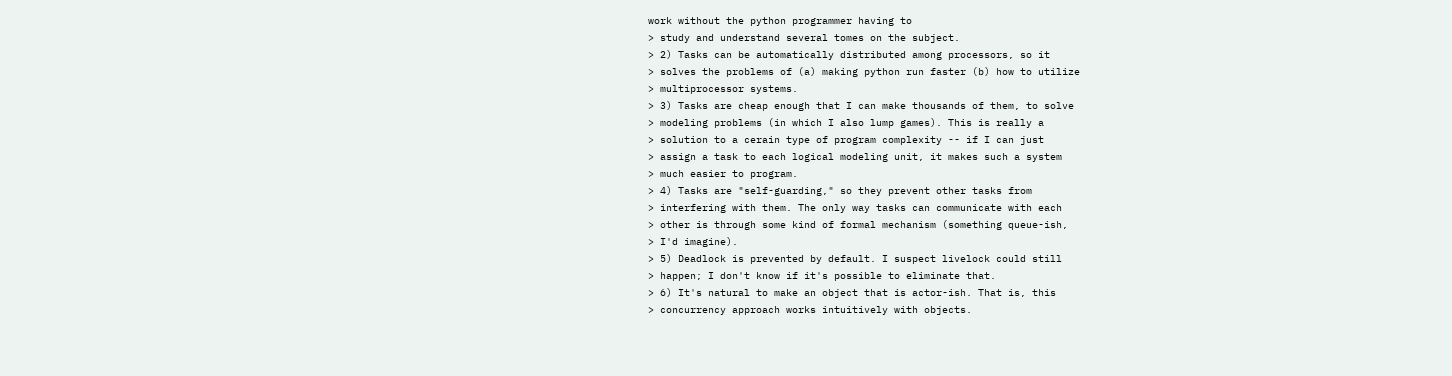work without the python programmer having to
> study and understand several tomes on the subject.
> 2) Tasks can be automatically distributed among processors, so it
> solves the problems of (a) making python run faster (b) how to utilize
> multiprocessor systems.
> 3) Tasks are cheap enough that I can make thousands of them, to solve
> modeling problems (in which I also lump games). This is really a
> solution to a cerain type of program complexity -- if I can just
> assign a task to each logical modeling unit, it makes such a system
> much easier to program.
> 4) Tasks are "self-guarding," so they prevent other tasks from
> interfering with them. The only way tasks can communicate with each
> other is through some kind of formal mechanism (something queue-ish,
> I'd imagine).
> 5) Deadlock is prevented by default. I suspect livelock could still
> happen; I don't know if it's possible to eliminate that.
> 6) It's natural to make an object that is actor-ish. That is, this
> concurrency approach works intuitively with objects.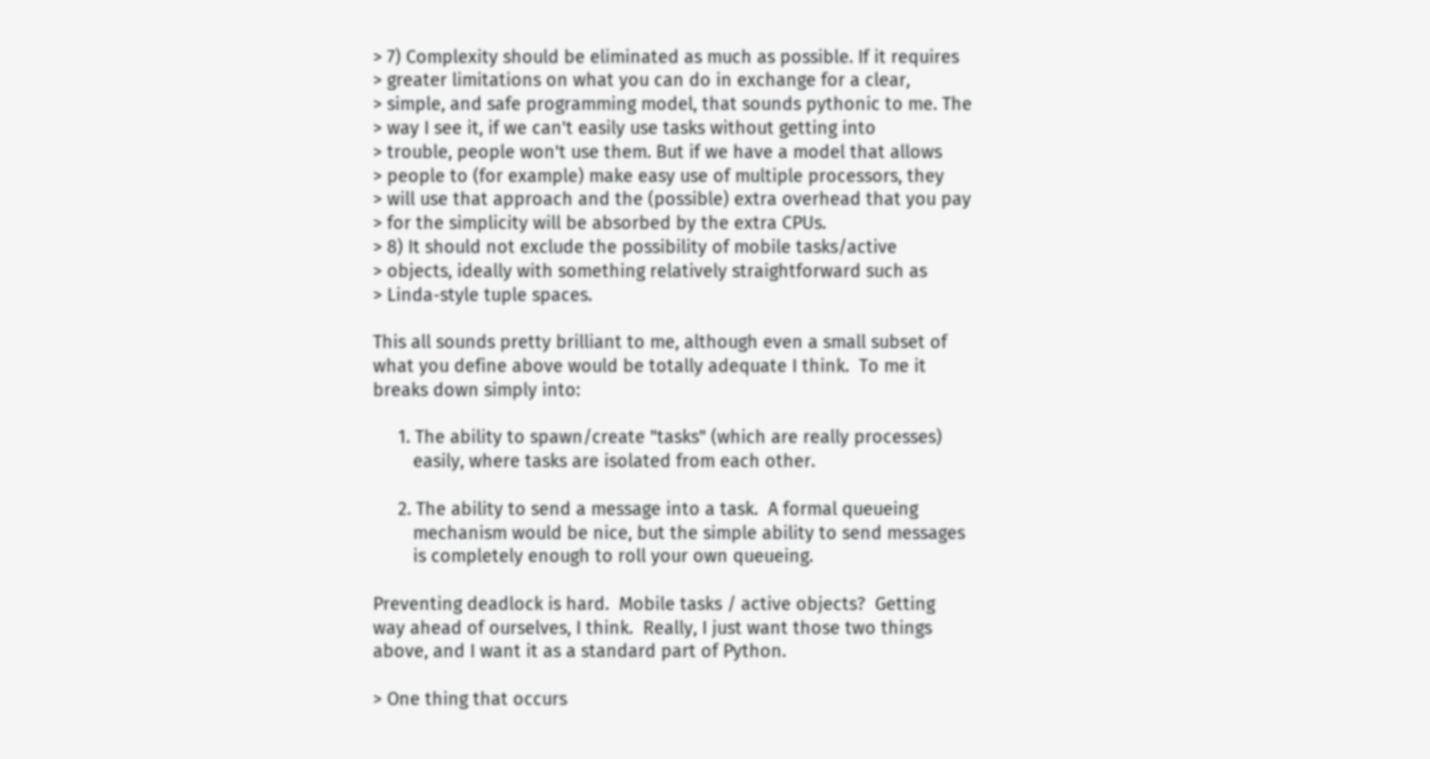> 7) Complexity should be eliminated as much as possible. If it requires
> greater limitations on what you can do in exchange for a clear,
> simple, and safe programming model, that sounds pythonic to me. The
> way I see it, if we can't easily use tasks without getting into
> trouble, people won't use them. But if we have a model that allows
> people to (for example) make easy use of multiple processors, they
> will use that approach and the (possible) extra overhead that you pay
> for the simplicity will be absorbed by the extra CPUs.
> 8) It should not exclude the possibility of mobile tasks/active
> objects, ideally with something relatively straightforward such as
> Linda-style tuple spaces.

This all sounds pretty brilliant to me, although even a small subset of
what you define above would be totally adequate I think.  To me it
breaks down simply into:

     1. The ability to spawn/create "tasks" (which are really processes)
        easily, where tasks are isolated from each other.

     2. The ability to send a message into a task.  A formal queueing
        mechanism would be nice, but the simple ability to send messages
        is completely enough to roll your own queueing.

Preventing deadlock is hard.  Mobile tasks / active objects?  Getting
way ahead of ourselves, I think.  Really, I just want those two things
above, and I want it as a standard part of Python.

> One thing that occurs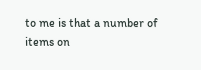to me is that a number of items on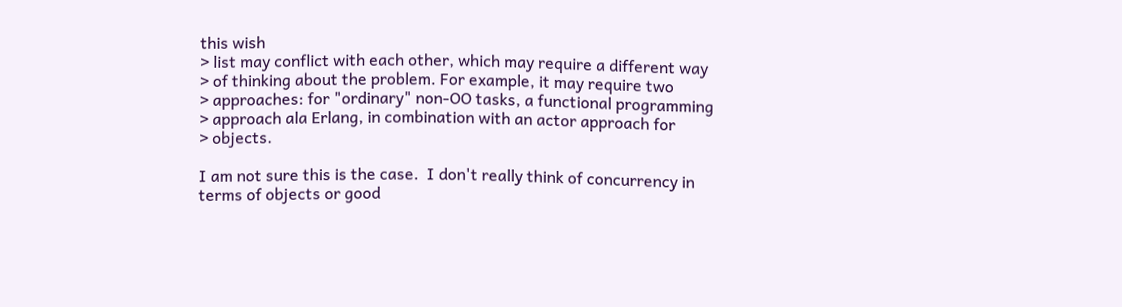this wish
> list may conflict with each other, which may require a different way
> of thinking about the problem. For example, it may require two
> approaches: for "ordinary" non-OO tasks, a functional programming
> approach ala Erlang, in combination with an actor approach for
> objects.

I am not sure this is the case.  I don't really think of concurrency in
terms of objects or good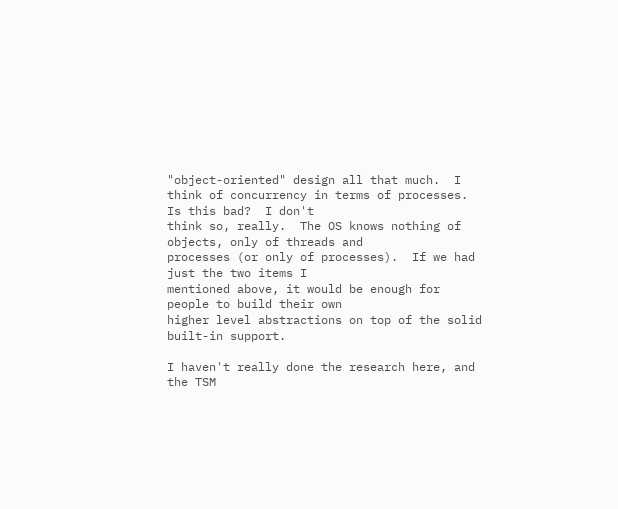"object-oriented" design all that much.  I
think of concurrency in terms of processes.  Is this bad?  I don't
think so, really.  The OS knows nothing of objects, only of threads and
processes (or only of processes).  If we had just the two items I
mentioned above, it would be enough for people to build their own
higher level abstractions on top of the solid built-in support.

I haven't really done the research here, and the TSM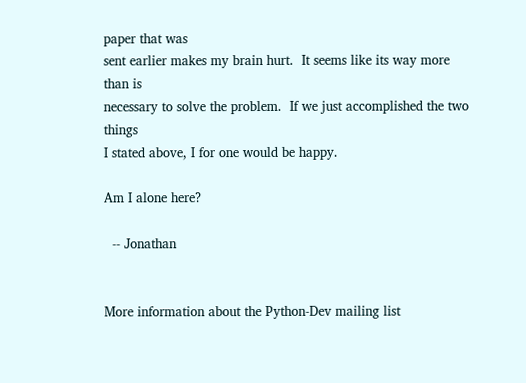paper that was
sent earlier makes my brain hurt.  It seems like its way more than is
necessary to solve the problem.  If we just accomplished the two things
I stated above, I for one would be happy.

Am I alone here?

  -- Jonathan


More information about the Python-Dev mailing list